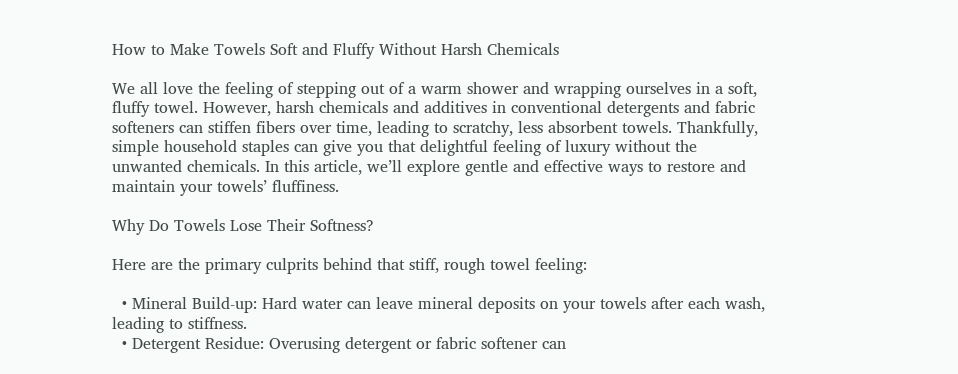How to Make Towels Soft and Fluffy Without Harsh Chemicals

We all love the feeling of stepping out of a warm shower and wrapping ourselves in a soft, fluffy towel. However, harsh chemicals and additives in conventional detergents and fabric softeners can stiffen fibers over time, leading to scratchy, less absorbent towels. Thankfully, simple household staples can give you that delightful feeling of luxury without the unwanted chemicals. In this article, we’ll explore gentle and effective ways to restore and maintain your towels’ fluffiness.

Why Do Towels Lose Their Softness?

Here are the primary culprits behind that stiff, rough towel feeling:

  • Mineral Build-up: Hard water can leave mineral deposits on your towels after each wash, leading to stiffness.
  • Detergent Residue: Overusing detergent or fabric softener can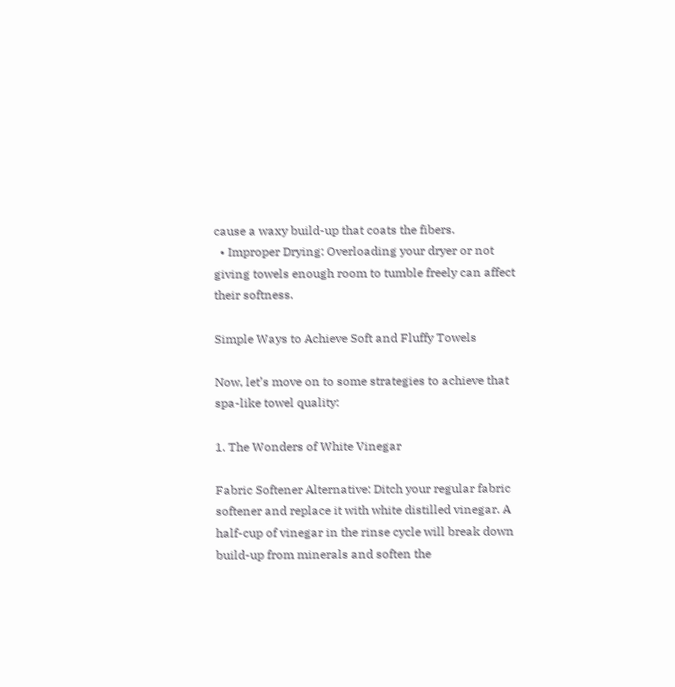cause a waxy build-up that coats the fibers.
  • Improper Drying: Overloading your dryer or not giving towels enough room to tumble freely can affect their softness.

Simple Ways to Achieve Soft and Fluffy Towels

Now, let’s move on to some strategies to achieve that spa-like towel quality:

1. The Wonders of White Vinegar

Fabric Softener Alternative: Ditch your regular fabric softener and replace it with white distilled vinegar. A half-cup of vinegar in the rinse cycle will break down build-up from minerals and soften the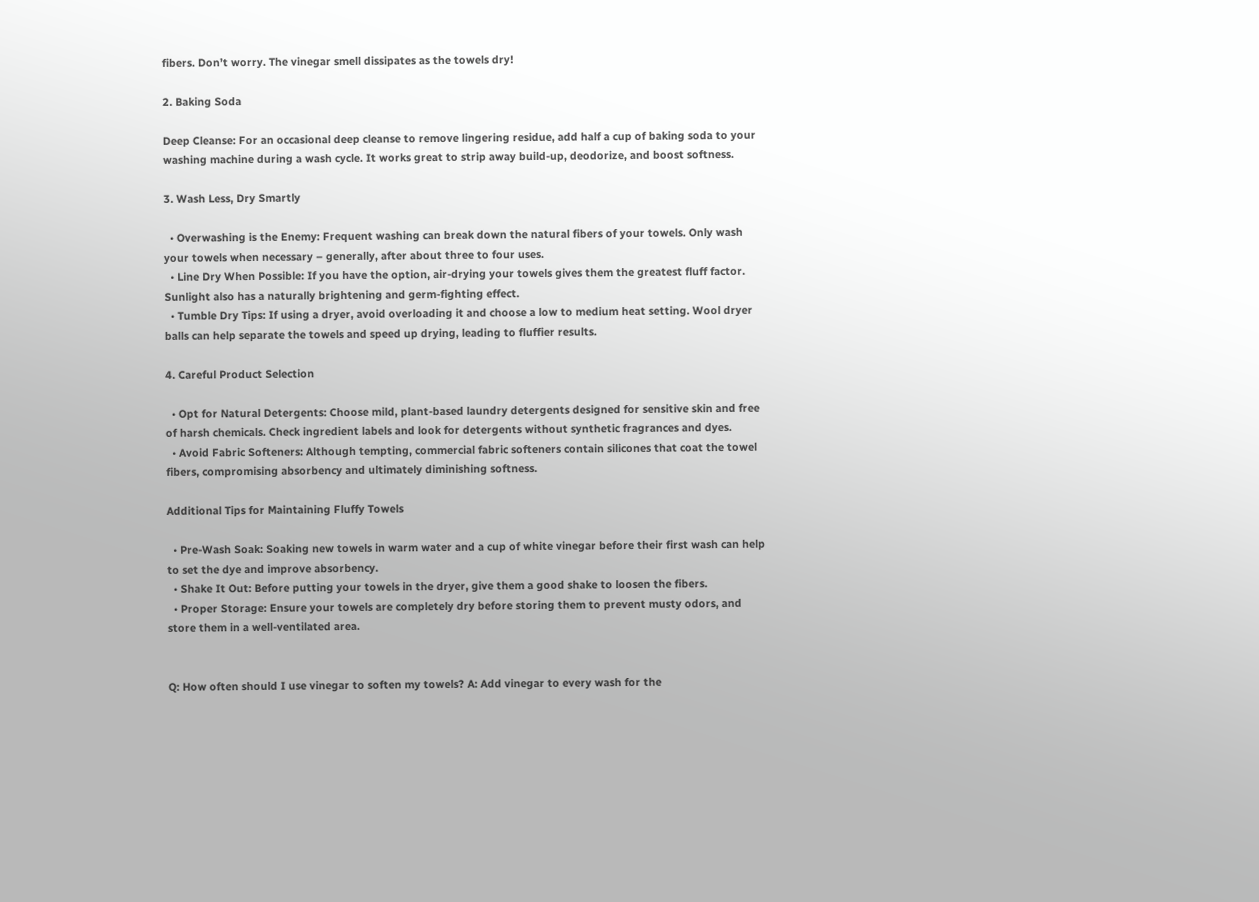fibers. Don’t worry. The vinegar smell dissipates as the towels dry!

2. Baking Soda

Deep Cleanse: For an occasional deep cleanse to remove lingering residue, add half a cup of baking soda to your washing machine during a wash cycle. It works great to strip away build-up, deodorize, and boost softness.

3. Wash Less, Dry Smartly

  • Overwashing is the Enemy: Frequent washing can break down the natural fibers of your towels. Only wash your towels when necessary – generally, after about three to four uses.
  • Line Dry When Possible: If you have the option, air-drying your towels gives them the greatest fluff factor. Sunlight also has a naturally brightening and germ-fighting effect.
  • Tumble Dry Tips: If using a dryer, avoid overloading it and choose a low to medium heat setting. Wool dryer balls can help separate the towels and speed up drying, leading to fluffier results.

4. Careful Product Selection

  • Opt for Natural Detergents: Choose mild, plant-based laundry detergents designed for sensitive skin and free of harsh chemicals. Check ingredient labels and look for detergents without synthetic fragrances and dyes.
  • Avoid Fabric Softeners: Although tempting, commercial fabric softeners contain silicones that coat the towel fibers, compromising absorbency and ultimately diminishing softness.

Additional Tips for Maintaining Fluffy Towels

  • Pre-Wash Soak: Soaking new towels in warm water and a cup of white vinegar before their first wash can help to set the dye and improve absorbency.
  • Shake It Out: Before putting your towels in the dryer, give them a good shake to loosen the fibers.
  • Proper Storage: Ensure your towels are completely dry before storing them to prevent musty odors, and store them in a well-ventilated area.


Q: How often should I use vinegar to soften my towels? A: Add vinegar to every wash for the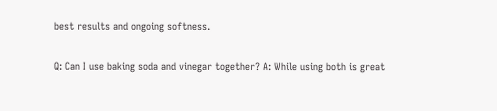best results and ongoing softness.

Q: Can I use baking soda and vinegar together? A: While using both is great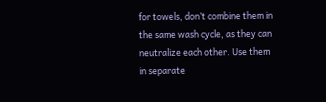for towels, don’t combine them in the same wash cycle, as they can neutralize each other. Use them in separate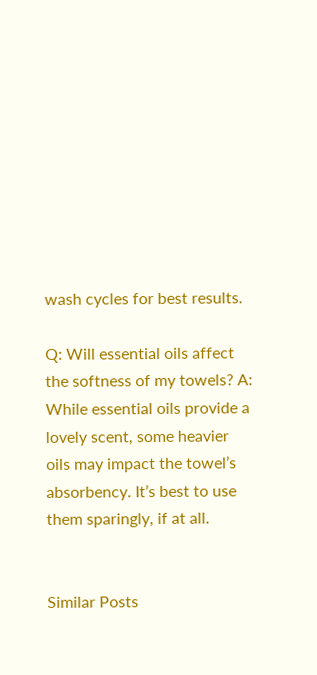wash cycles for best results.

Q: Will essential oils affect the softness of my towels? A: While essential oils provide a lovely scent, some heavier oils may impact the towel’s absorbency. It’s best to use them sparingly, if at all.


Similar Posts